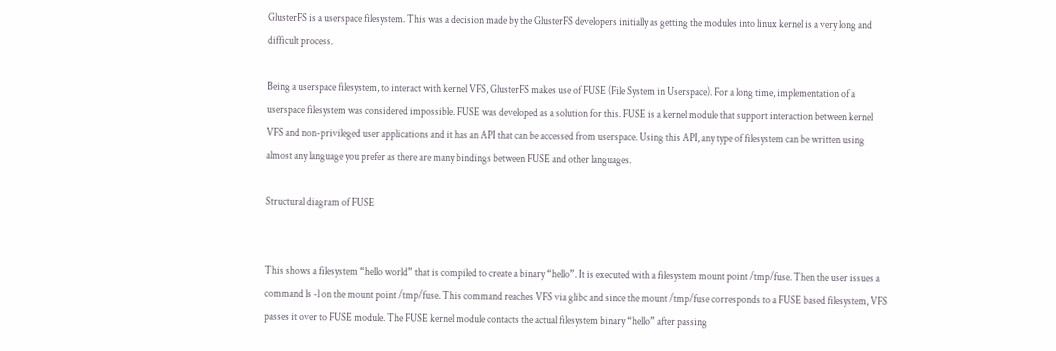GlusterFS is a userspace filesystem. This was a decision made by the GlusterFS developers initially as getting the modules into linux kernel is a very long and difficult process.

Being a userspace filesystem, to interact with kernel VFS, GlusterFS makes use of FUSE (File System in Userspace). For a long time, implementation of a userspace filesystem was considered impossible. FUSE was developed as a solution for this. FUSE is a kernel module that support interaction between kernel VFS and non-privileged user applications and it has an API that can be accessed from userspace. Using this API, any type of filesystem can be written using almost any language you prefer as there are many bindings between FUSE and other languages.

Structural diagram of FUSE


This shows a filesystem “hello world” that is compiled to create a binary “hello”. It is executed with a filesystem mount point /tmp/fuse. Then the user issues a command ls -l on the mount point /tmp/fuse. This command reaches VFS via glibc and since the mount /tmp/fuse corresponds to a FUSE based filesystem, VFS passes it over to FUSE module. The FUSE kernel module contacts the actual filesystem binary “hello” after passing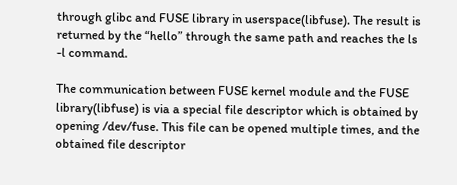through glibc and FUSE library in userspace(libfuse). The result is returned by the “hello” through the same path and reaches the ls -l command.

The communication between FUSE kernel module and the FUSE library(libfuse) is via a special file descriptor which is obtained by opening /dev/fuse. This file can be opened multiple times, and the obtained file descriptor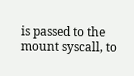is passed to the mount syscall, to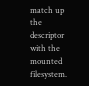match up the descriptor with the mounted filesystem.